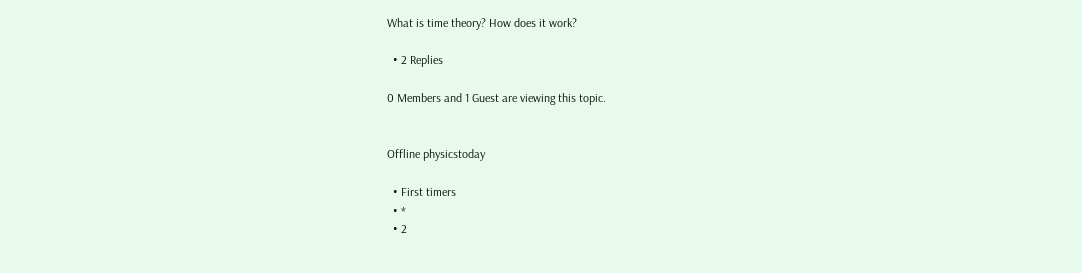What is time theory? How does it work?

  • 2 Replies

0 Members and 1 Guest are viewing this topic.


Offline physicstoday

  • First timers
  • *
  • 2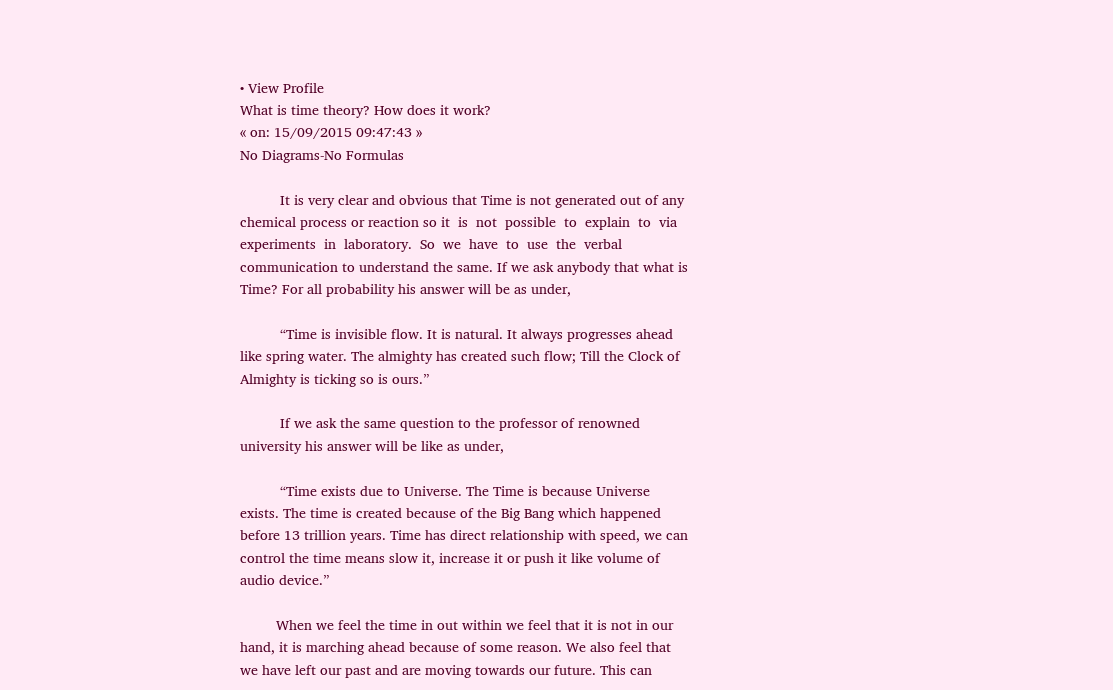• View Profile
What is time theory? How does it work?
« on: 15/09/2015 09:47:43 »
No Diagrams-No Formulas

          It is very clear and obvious that Time is not generated out of any chemical process or reaction so it  is  not  possible  to  explain  to  via  experiments  in  laboratory.  So  we  have  to  use  the  verbal communication to understand the same. If we ask anybody that what is Time? For all probability his answer will be as under,

          “Time is invisible flow. It is natural. It always progresses ahead like spring water. The almighty has created such flow; Till the Clock of Almighty is ticking so is ours.”

          If we ask the same question to the professor of renowned university his answer will be like as under,

          “Time exists due to Universe. The Time is because Universe exists. The time is created because of the Big Bang which happened before 13 trillion years. Time has direct relationship with speed, we can control the time means slow it, increase it or push it like volume of audio device.”

         When we feel the time in out within we feel that it is not in our hand, it is marching ahead because of some reason. We also feel that we have left our past and are moving towards our future. This can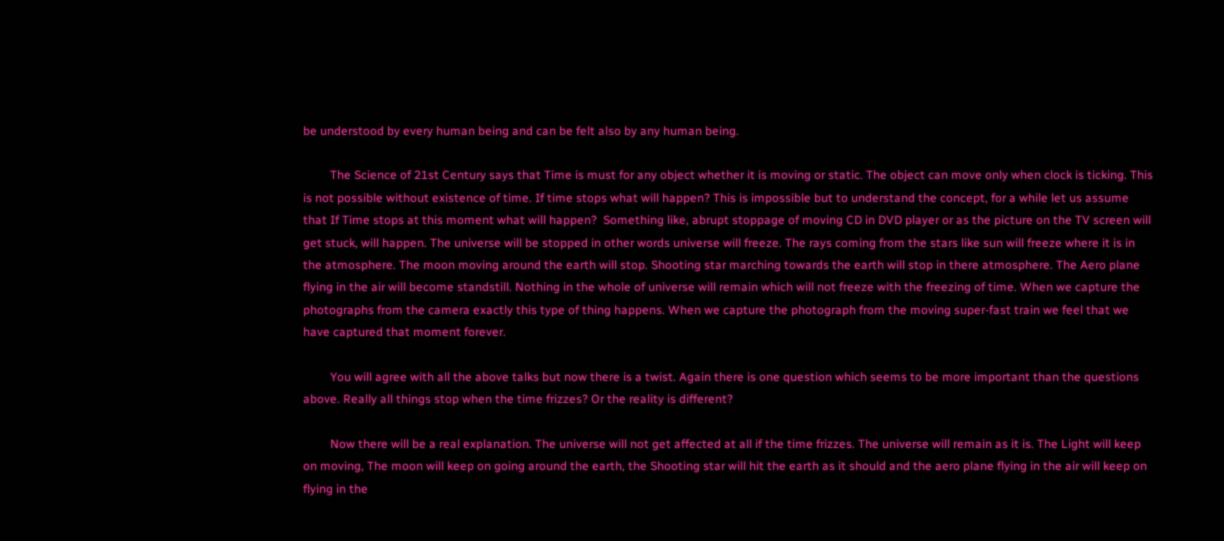be understood by every human being and can be felt also by any human being.

         The Science of 21st Century says that Time is must for any object whether it is moving or static. The object can move only when clock is ticking. This is not possible without existence of time. If time stops what will happen? This is impossible but to understand the concept, for a while let us assume that If Time stops at this moment what will happen?  Something like, abrupt stoppage of moving CD in DVD player or as the picture on the TV screen will get stuck, will happen. The universe will be stopped in other words universe will freeze. The rays coming from the stars like sun will freeze where it is in the atmosphere. The moon moving around the earth will stop. Shooting star marching towards the earth will stop in there atmosphere. The Aero plane flying in the air will become standstill. Nothing in the whole of universe will remain which will not freeze with the freezing of time. When we capture the photographs from the camera exactly this type of thing happens. When we capture the photograph from the moving super-fast train we feel that we have captured that moment forever.

         You will agree with all the above talks but now there is a twist. Again there is one question which seems to be more important than the questions above. Really all things stop when the time frizzes? Or the reality is different?

         Now there will be a real explanation. The universe will not get affected at all if the time frizzes. The universe will remain as it is. The Light will keep on moving, The moon will keep on going around the earth, the Shooting star will hit the earth as it should and the aero plane flying in the air will keep on flying in the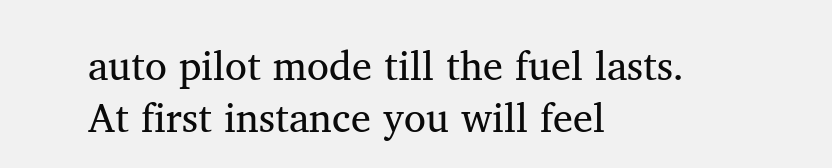auto pilot mode till the fuel lasts. At first instance you will feel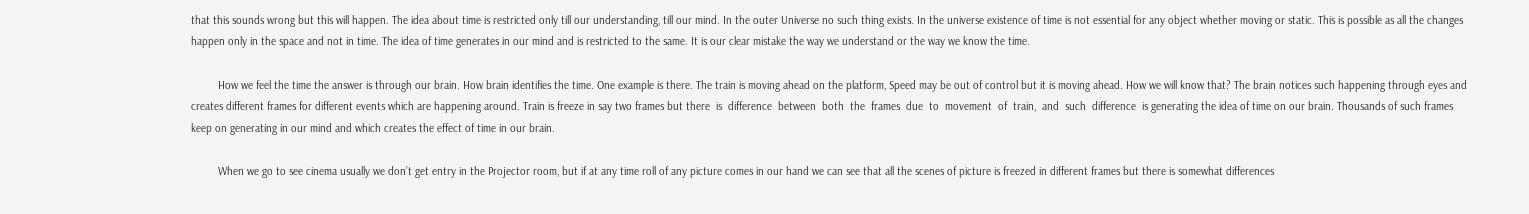that this sounds wrong but this will happen. The idea about time is restricted only till our understanding, till our mind. In the outer Universe no such thing exists. In the universe existence of time is not essential for any object whether moving or static. This is possible as all the changes happen only in the space and not in time. The idea of time generates in our mind and is restricted to the same. It is our clear mistake the way we understand or the way we know the time.

         How we feel the time the answer is through our brain. How brain identifies the time. One example is there. The train is moving ahead on the platform, Speed may be out of control but it is moving ahead. How we will know that? The brain notices such happening through eyes and creates different frames for different events which are happening around. Train is freeze in say two frames but there  is  difference  between  both  the  frames  due  to  movement  of  train,  and  such  difference  is generating the idea of time on our brain. Thousands of such frames keep on generating in our mind and which creates the effect of time in our brain.

         When we go to see cinema usually we don’t get entry in the Projector room, but if at any time roll of any picture comes in our hand we can see that all the scenes of picture is freezed in different frames but there is somewhat differences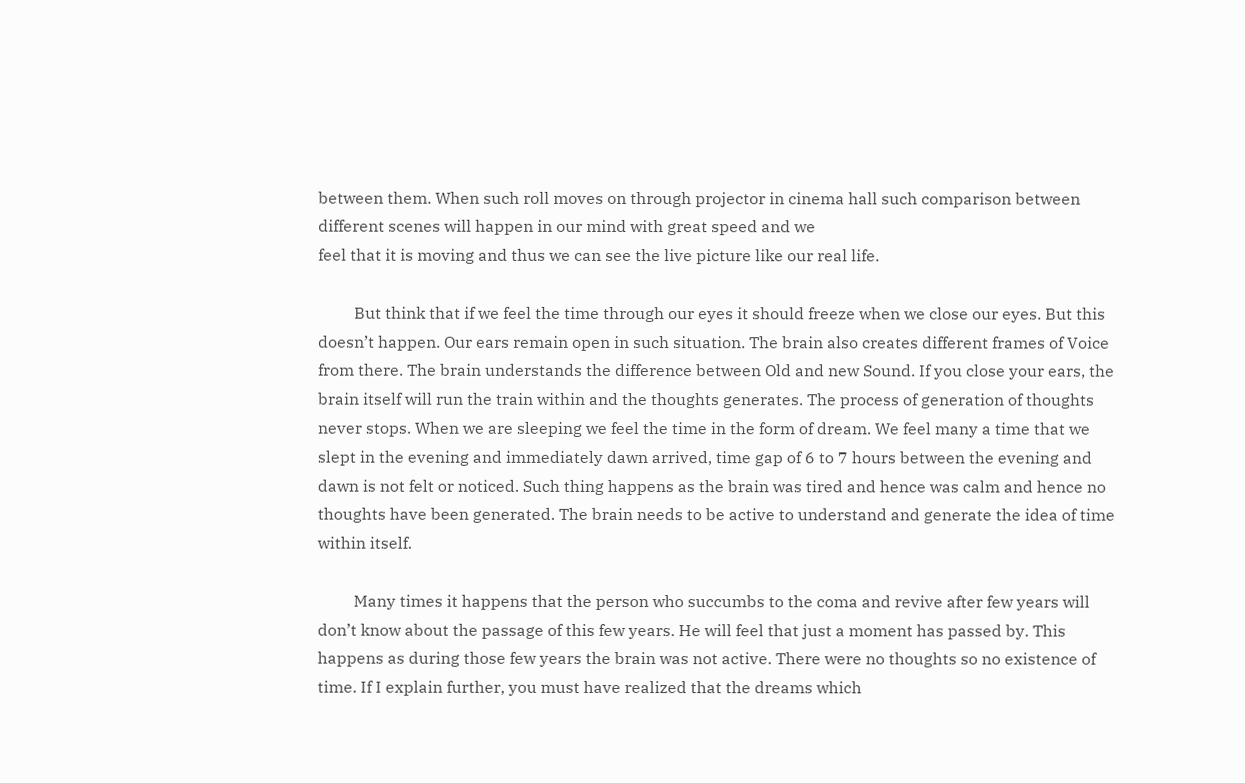between them. When such roll moves on through projector in cinema hall such comparison between different scenes will happen in our mind with great speed and we
feel that it is moving and thus we can see the live picture like our real life.

         But think that if we feel the time through our eyes it should freeze when we close our eyes. But this doesn’t happen. Our ears remain open in such situation. The brain also creates different frames of Voice from there. The brain understands the difference between Old and new Sound. If you close your ears, the brain itself will run the train within and the thoughts generates. The process of generation of thoughts never stops. When we are sleeping we feel the time in the form of dream. We feel many a time that we slept in the evening and immediately dawn arrived, time gap of 6 to 7 hours between the evening and dawn is not felt or noticed. Such thing happens as the brain was tired and hence was calm and hence no thoughts have been generated. The brain needs to be active to understand and generate the idea of time within itself.

         Many times it happens that the person who succumbs to the coma and revive after few years will don’t know about the passage of this few years. He will feel that just a moment has passed by. This happens as during those few years the brain was not active. There were no thoughts so no existence of time. If I explain further, you must have realized that the dreams which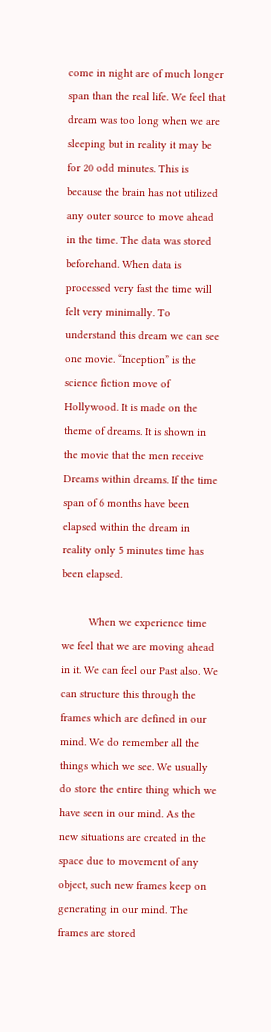come in night are of much longer span than the real life. We feel that dream was too long when we are sleeping but in reality it may be for 20 odd minutes. This is because the brain has not utilized any outer source to move ahead in the time. The data was stored beforehand. When data is processed very fast the time will felt very minimally. To understand this dream we can see one movie. “Inception” is the science fiction move of Hollywood. It is made on the theme of dreams. It is shown in the movie that the men receive Dreams within dreams. If the time span of 6 months have been elapsed within the dream in reality only 5 minutes time has been elapsed.

         When we experience time we feel that we are moving ahead in it. We can feel our Past also. We can structure this through the frames which are defined in our mind. We do remember all the things which we see. We usually do store the entire thing which we have seen in our mind. As the new situations are created in the space due to movement of any object, such new frames keep on generating in our mind. The frames are stored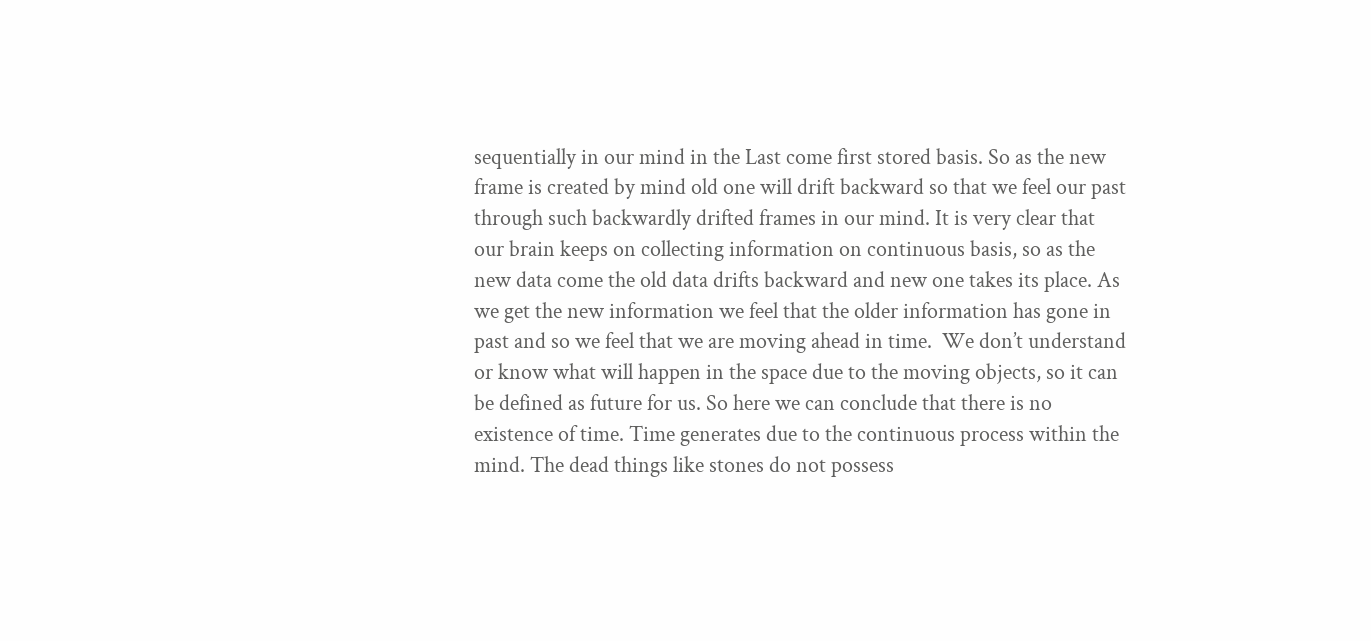sequentially in our mind in the Last come first stored basis. So as the new  frame is created by mind old one will drift backward so that we feel our past through such backwardly drifted frames in our mind. It is very clear that our brain keeps on collecting information on continuous basis, so as the new data come the old data drifts backward and new one takes its place. As we get the new information we feel that the older information has gone in past and so we feel that we are moving ahead in time.  We don’t understand or know what will happen in the space due to the moving objects, so it can be defined as future for us. So here we can conclude that there is no existence of time. Time generates due to the continuous process within the mind. The dead things like stones do not possess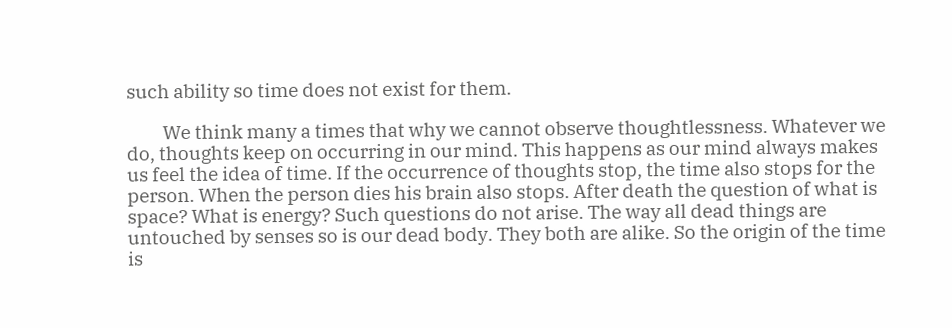such ability so time does not exist for them.

         We think many a times that why we cannot observe thoughtlessness. Whatever we do, thoughts keep on occurring in our mind. This happens as our mind always makes us feel the idea of time. If the occurrence of thoughts stop, the time also stops for the person. When the person dies his brain also stops. After death the question of what is space? What is energy? Such questions do not arise. The way all dead things are untouched by senses so is our dead body. They both are alike. So the origin of the time  is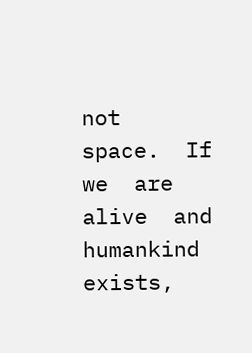not  space.  If  we  are  alive  and  humankind  exists,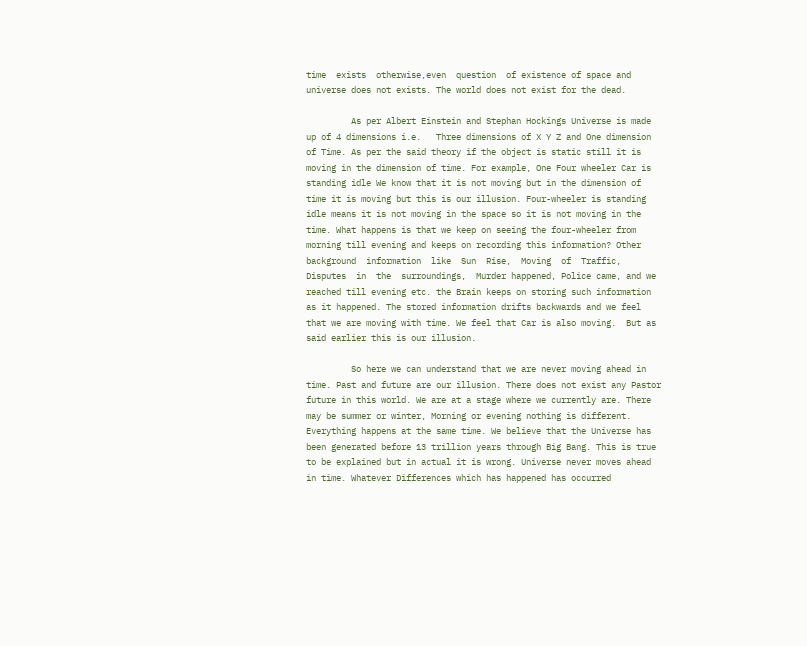time  exists  otherwise,even  question  of existence of space and universe does not exists. The world does not exist for the dead.

         As per Albert Einstein and Stephan Hockings Universe is made up of 4 dimensions i.e.   Three dimensions of X Y Z and One dimension of Time. As per the said theory if the object is static still it is moving in the dimension of time. For example, One Four wheeler Car is standing idle We know that it is not moving but in the dimension of time it is moving but this is our illusion. Four-wheeler is standing idle means it is not moving in the space so it is not moving in the time. What happens is that we keep on seeing the four-wheeler from morning till evening and keeps on recording this information? Other background  information  like  Sun  Rise,  Moving  of  Traffic,  Disputes  in  the  surroundings,  Murder happened, Police came, and we reached till evening etc. the Brain keeps on storing such information as it happened. The stored information drifts backwards and we feel that we are moving with time. We feel that Car is also moving.  But as said earlier this is our illusion.

         So here we can understand that we are never moving ahead in time. Past and future are our illusion. There does not exist any Pastor future in this world. We are at a stage where we currently are. There may be summer or winter, Morning or evening nothing is different. Everything happens at the same time. We believe that the Universe has been generated before 13 trillion years through Big Bang. This is true to be explained but in actual it is wrong. Universe never moves ahead in time. Whatever Differences which has happened has occurred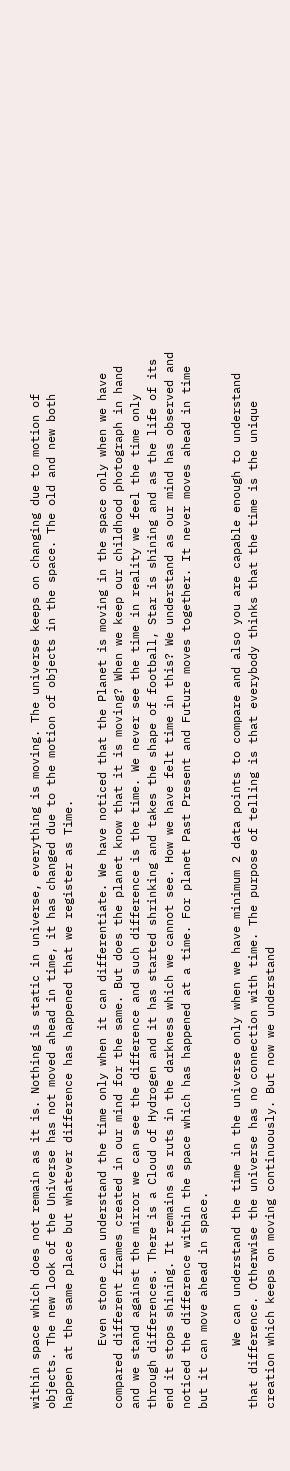within space which does not remain as it is. Nothing is static in universe, everything is moving. The universe keeps on changing due to motion of objects. The new look of the Universe has not moved ahead in time, it has changed due to the motion of objects in the space. The old and new both happen at the same place but whatever difference has happened that we register as Time.

         Even stone can understand the time only when it can differentiate. We have noticed that the Planet is moving in the space only when we have compared different frames created in our mind for the same. But does the planet know that it is moving? When we keep our childhood photograph in hand and we stand against the mirror we can see the difference and such difference is the time. We never see the time in reality we feel the time only through differences. There is a Cloud of Hydrogen and it has started shrinking and takes the shape of football, Star is shining and as the life of its end it stops shining. It remains as ruts in the darkness which we cannot see. How we have felt time in this? We understand as our mind has observed and noticed the difference within the space which has happened at a time. For planet Past Present and Future moves together. It never moves ahead in time but it can move ahead in space.

         We can understand the time in the universe only when we have minimum 2 data points to compare and also you are capable enough to understand that difference. Otherwise the universe has no connection with time. The purpose of telling is that everybody thinks that the time is the unique creation which keeps on moving continuously. But now we understand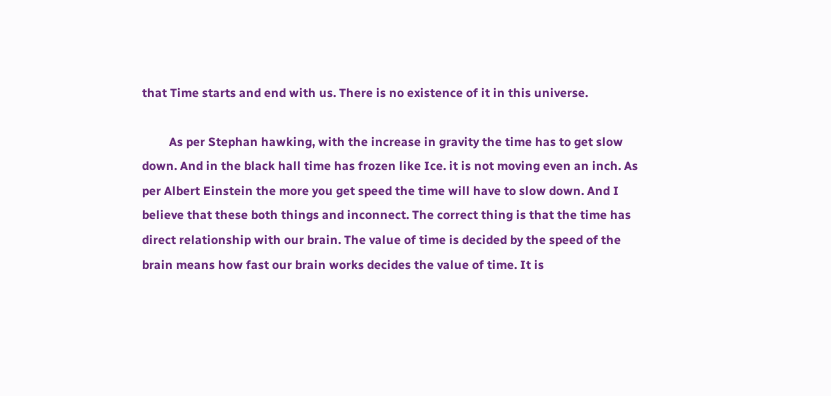that Time starts and end with us. There is no existence of it in this universe.

         As per Stephan hawking, with the increase in gravity the time has to get slow down. And in the black hall time has frozen like Ice. it is not moving even an inch. As per Albert Einstein the more you get speed the time will have to slow down. And I believe that these both things and inconnect. The correct thing is that the time has direct relationship with our brain. The value of time is decided by the speed of the brain means how fast our brain works decides the value of time. It is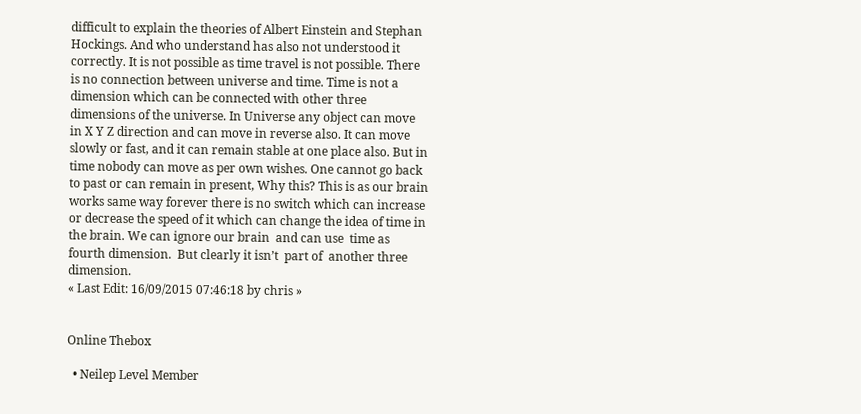difficult to explain the theories of Albert Einstein and Stephan Hockings. And who understand has also not understood it correctly. It is not possible as time travel is not possible. There is no connection between universe and time. Time is not a dimension which can be connected with other three dimensions of the universe. In Universe any object can move in X Y Z direction and can move in reverse also. It can move slowly or fast, and it can remain stable at one place also. But in time nobody can move as per own wishes. One cannot go back to past or can remain in present, Why this? This is as our brain works same way forever there is no switch which can increase or decrease the speed of it which can change the idea of time in the brain. We can ignore our brain  and can use  time as fourth dimension.  But clearly it isn’t  part of  another three dimension.
« Last Edit: 16/09/2015 07:46:18 by chris »


Online Thebox

  • Neilep Level Member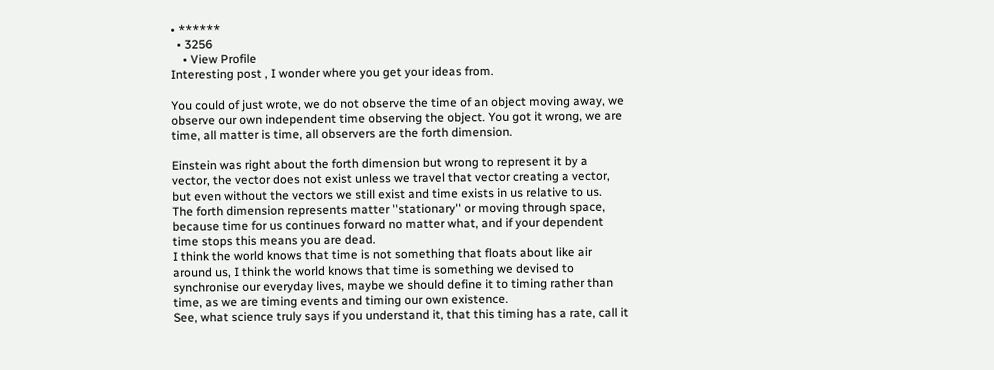• ******
  • 3256
    • View Profile
Interesting post , I wonder where you get your ideas from.

You could of just wrote, we do not observe the time of an object moving away, we observe our own independent time observing the object. You got it wrong, we are time, all matter is time, all observers are the forth dimension.

Einstein was right about the forth dimension but wrong to represent it by a vector, the vector does not exist unless we travel that vector creating a vector, but even without the vectors we still exist and time exists in us relative to us.
The forth dimension represents matter ''stationary'' or moving through space, because time for us continues forward no matter what, and if your dependent time stops this means you are dead.
I think the world knows that time is not something that floats about like air around us, I think the world knows that time is something we devised to synchronise our everyday lives, maybe we should define it to timing rather than time, as we are timing events and timing our own existence.
See, what science truly says if you understand it, that this timing has a rate, call it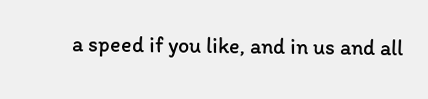a speed if you like, and in us and all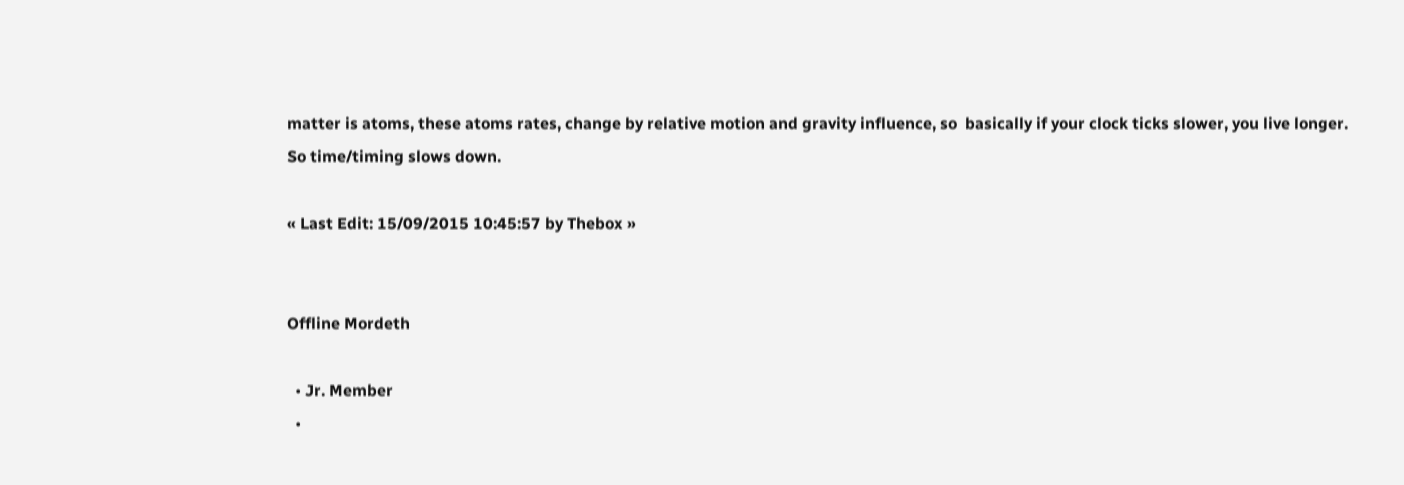matter is atoms, these atoms rates, change by relative motion and gravity influence, so  basically if your clock ticks slower, you live longer.
So time/timing slows down.

« Last Edit: 15/09/2015 10:45:57 by Thebox »


Offline Mordeth

  • Jr. Member
  •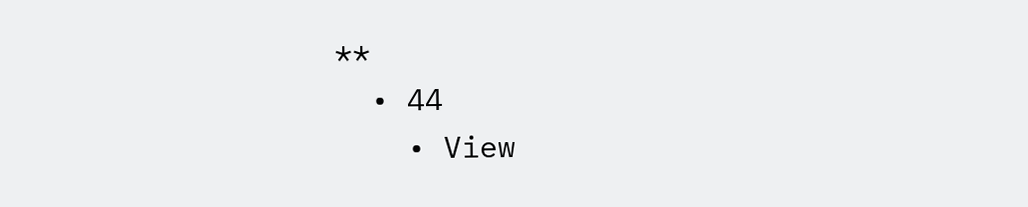**
  • 44
    • View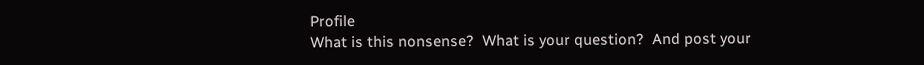Profile
What is this nonsense?  What is your question?  And post your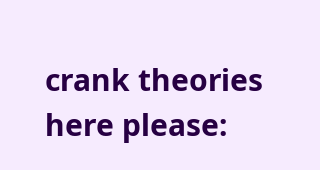crank theories here please: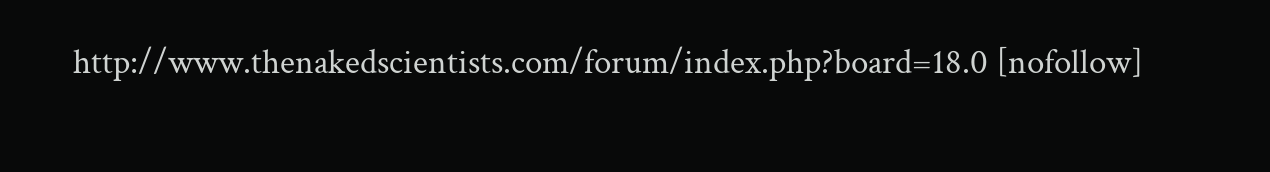http://www.thenakedscientists.com/forum/index.php?board=18.0 [nofollow]